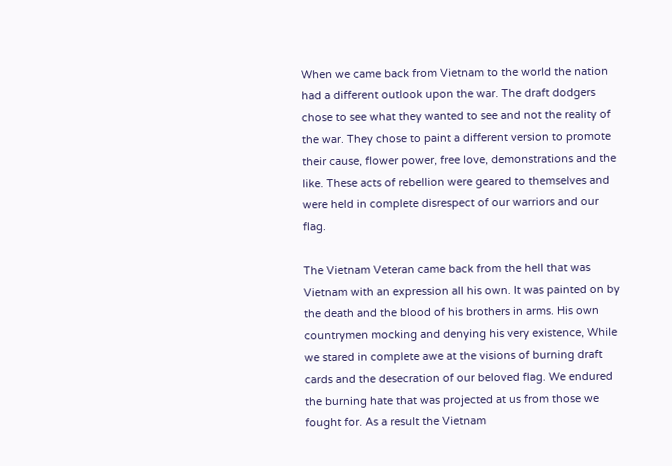When we came back from Vietnam to the world the nation had a different outlook upon the war. The draft dodgers chose to see what they wanted to see and not the reality of the war. They chose to paint a different version to promote their cause, flower power, free love, demonstrations and the like. These acts of rebellion were geared to themselves and were held in complete disrespect of our warriors and our flag.

The Vietnam Veteran came back from the hell that was Vietnam with an expression all his own. It was painted on by the death and the blood of his brothers in arms. His own countrymen mocking and denying his very existence, While we stared in complete awe at the visions of burning draft cards and the desecration of our beloved flag. We endured the burning hate that was projected at us from those we fought for. As a result the Vietnam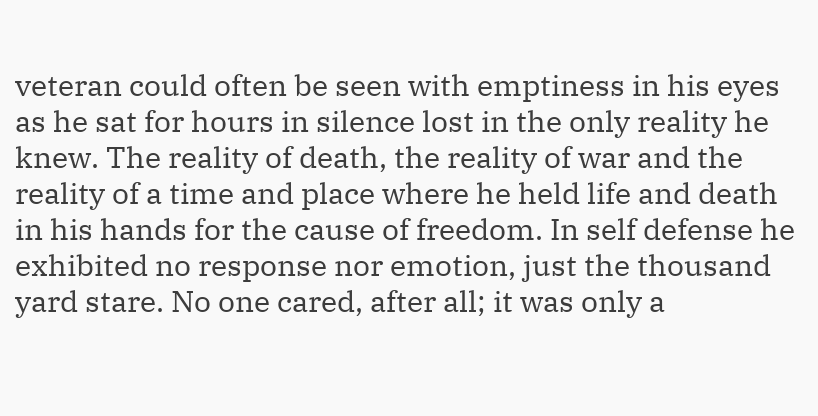veteran could often be seen with emptiness in his eyes as he sat for hours in silence lost in the only reality he knew. The reality of death, the reality of war and the reality of a time and place where he held life and death in his hands for the cause of freedom. In self defense he exhibited no response nor emotion, just the thousand yard stare. No one cared, after all; it was only a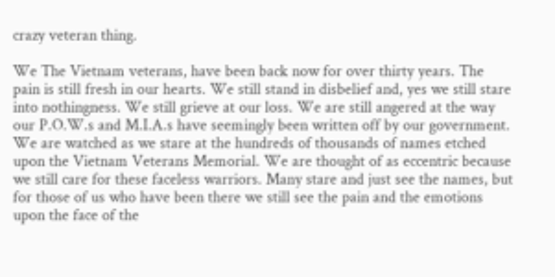crazy veteran thing.

We The Vietnam veterans, have been back now for over thirty years. The pain is still fresh in our hearts. We still stand in disbelief and, yes we still stare into nothingness. We still grieve at our loss. We are still angered at the way our P.O.W.s and M.I.A.s have seemingly been written off by our government. We are watched as we stare at the hundreds of thousands of names etched upon the Vietnam Veterans Memorial. We are thought of as eccentric because we still care for these faceless warriors. Many stare and just see the names, but for those of us who have been there we still see the pain and the emotions upon the face of the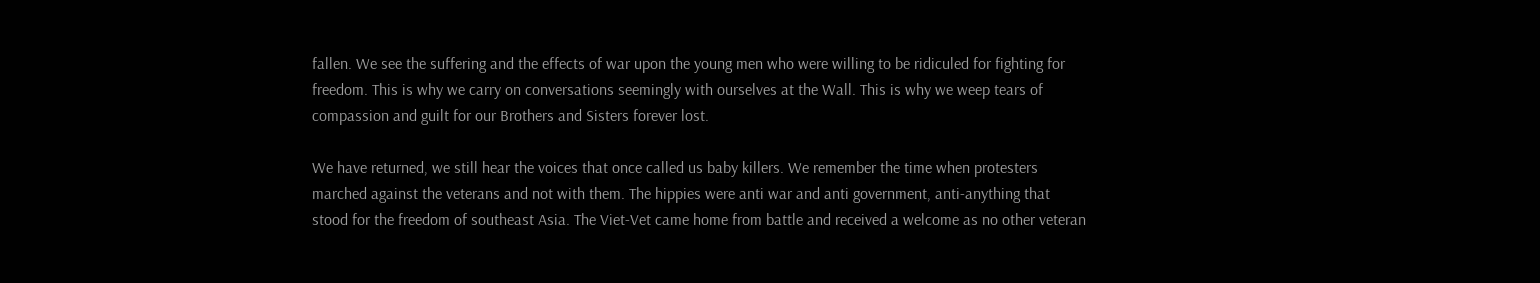fallen. We see the suffering and the effects of war upon the young men who were willing to be ridiculed for fighting for freedom. This is why we carry on conversations seemingly with ourselves at the Wall. This is why we weep tears of compassion and guilt for our Brothers and Sisters forever lost.

We have returned, we still hear the voices that once called us baby killers. We remember the time when protesters marched against the veterans and not with them. The hippies were anti war and anti government, anti-anything that stood for the freedom of southeast Asia. The Viet-Vet came home from battle and received a welcome as no other veteran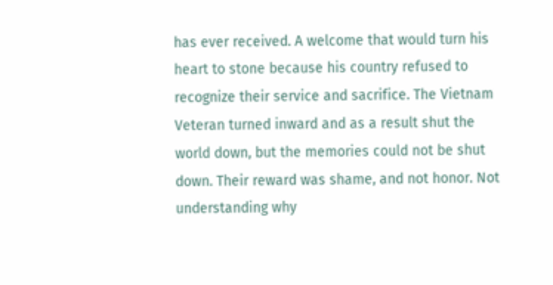has ever received. A welcome that would turn his heart to stone because his country refused to recognize their service and sacrifice. The Vietnam Veteran turned inward and as a result shut the world down, but the memories could not be shut down. Their reward was shame, and not honor. Not understanding why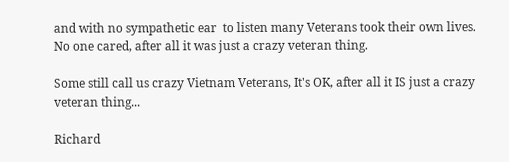and with no sympathetic ear  to listen many Veterans took their own lives. No one cared, after all it was just a crazy veteran thing.

Some still call us crazy Vietnam Veterans, It's OK, after all it IS just a crazy veteran thing...

Richard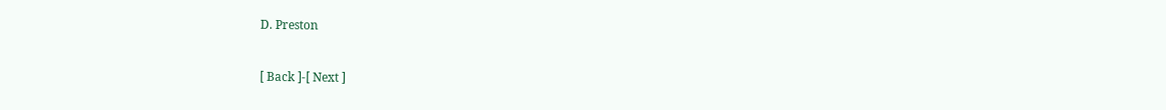D. Preston


[ Back ]-[ Next ]